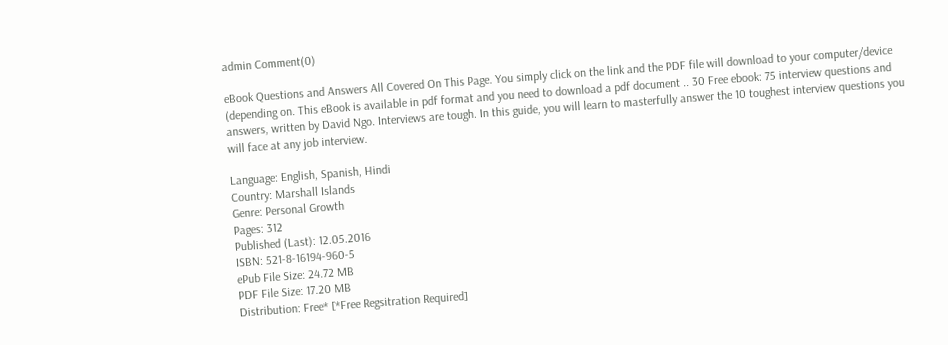admin Comment(0)

eBook Questions and Answers All Covered On This Page. You simply click on the link and the PDF file will download to your computer/device (depending on. This eBook is available in pdf format and you need to download a pdf document .. 30 Free ebook: 75 interview questions and answers, written by David Ngo. Interviews are tough. In this guide, you will learn to masterfully answer the 10 toughest interview questions you will face at any job interview.

Language: English, Spanish, Hindi
Country: Marshall Islands
Genre: Personal Growth
Pages: 312
Published (Last): 12.05.2016
ISBN: 521-8-16194-960-5
ePub File Size: 24.72 MB
PDF File Size: 17.20 MB
Distribution: Free* [*Free Regsitration Required]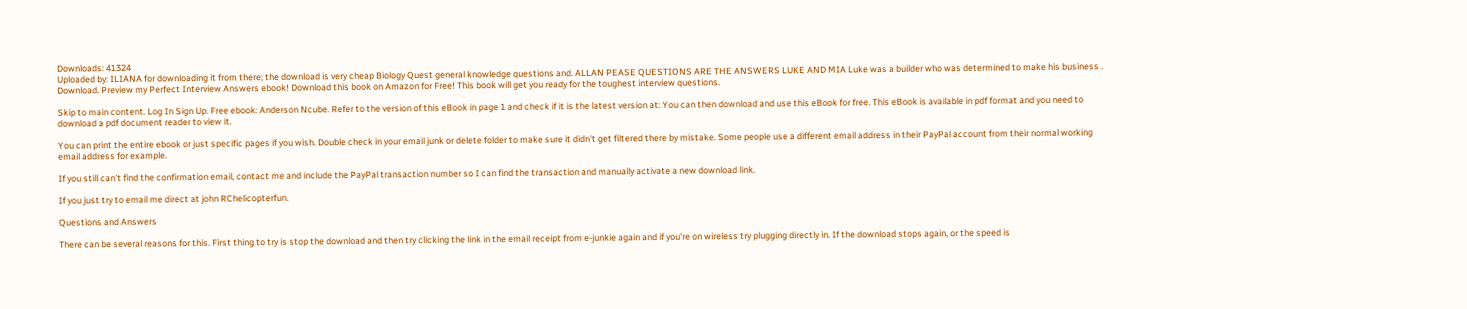Downloads: 41324
Uploaded by: ILIANA for downloading it from there; the download is very cheap Biology Quest general knowledge questions and. ALLAN PEASE QUESTIONS ARE THE ANSWERS LUKE AND MIA Luke was a builder who was determined to make his business . Download. Preview my Perfect Interview Answers ebook! Download this book on Amazon for Free! This book will get you ready for the toughest interview questions.

Skip to main content. Log In Sign Up. Free ebook: Anderson Ncube. Refer to the version of this eBook in page 1 and check if it is the latest version at: You can then download and use this eBook for free. This eBook is available in pdf format and you need to download a pdf document reader to view it.

You can print the entire ebook or just specific pages if you wish. Double check in your email junk or delete folder to make sure it didn't get filtered there by mistake. Some people use a different email address in their PayPal account from their normal working email address for example.

If you still can't find the confirmation email, contact me and include the PayPal transaction number so I can find the transaction and manually activate a new download link.

If you just try to email me direct at john RChelicopterfun.

Questions and Answers

There can be several reasons for this. First thing to try is stop the download and then try clicking the link in the email receipt from e-junkie again and if you're on wireless try plugging directly in. If the download stops again, or the speed is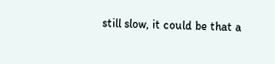still slow, it could be that a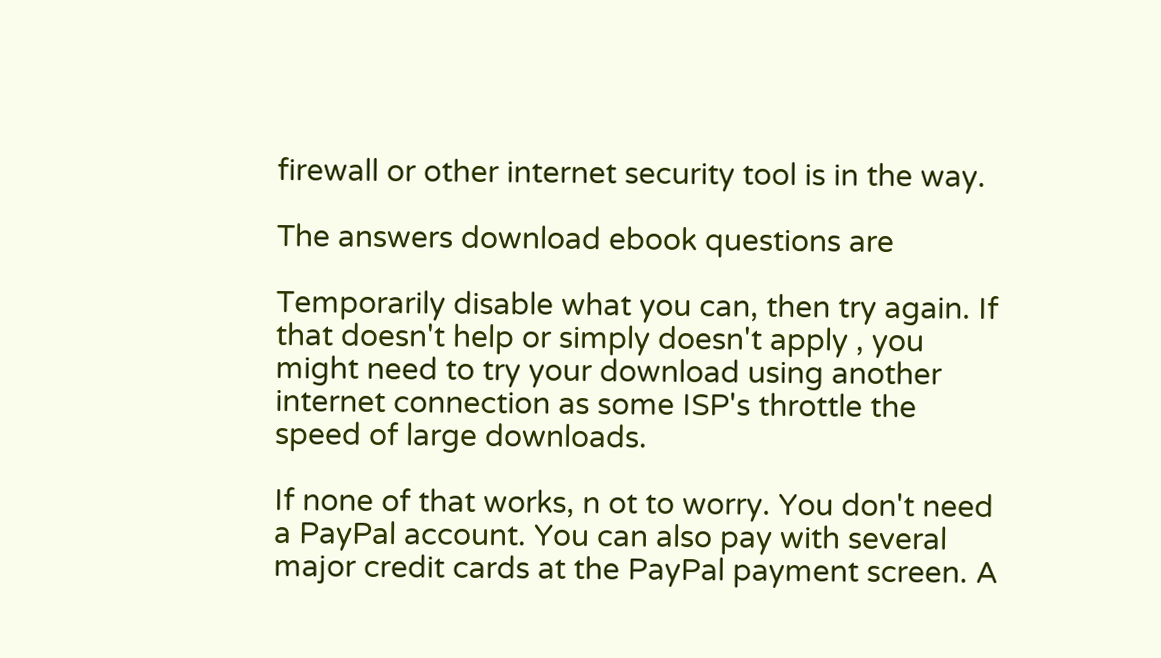firewall or other internet security tool is in the way.

The answers download ebook questions are

Temporarily disable what you can, then try again. If that doesn't help or simply doesn't apply , you might need to try your download using another internet connection as some ISP's throttle the speed of large downloads.

If none of that works, n ot to worry. You don't need a PayPal account. You can also pay with several major credit cards at the PayPal payment screen. A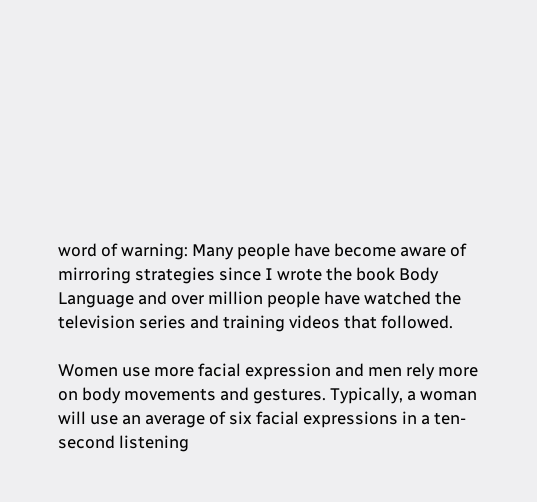word of warning: Many people have become aware of mirroring strategies since I wrote the book Body Language and over million people have watched the television series and training videos that followed.

Women use more facial expression and men rely more on body movements and gestures. Typically, a woman will use an average of six facial expressions in a ten-second listening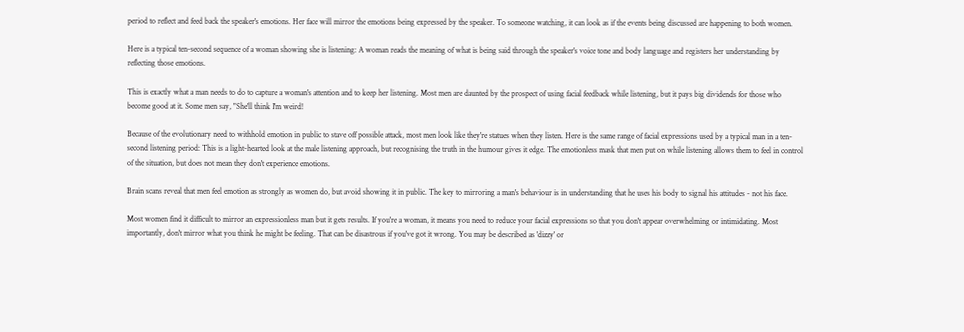period to reflect and feed back the speaker's emotions. Her face will mirror the emotions being expressed by the speaker. To someone watching, it can look as if the events being discussed are happening to both women.

Here is a typical ten-second sequence of a woman showing she is listening: A woman reads the meaning of what is being said through the speaker's voice tone and body language and registers her understanding by reflecting those emotions.

This is exactly what a man needs to do to capture a woman's attention and to keep her listening. Most men are daunted by the prospect of using facial feedback while listening, but it pays big dividends for those who become good at it. Some men say, "She'll think I'm weird!

Because of the evolutionary need to withhold emotion in public to stave off possible attack, most men look like they're statues when they listen. Here is the same range of facial expressions used by a typical man in a ten-second listening period: This is a light-hearted look at the male listening approach, but recognising the truth in the humour gives it edge. The emotionless mask that men put on while listening allows them to feel in control of the situation, but does not mean they don't experience emotions.

Brain scans reveal that men feel emotion as strongly as women do, but avoid showing it in public. The key to mirroring a man's behaviour is in understanding that he uses his body to signal his attitudes - not his face.

Most women find it difficult to mirror an expressionless man but it gets results. If you're a woman, it means you need to reduce your facial expressions so that you don't appear overwhelming or intimidating. Most importantly, don't mirror what you think he might be feeling. That can be disastrous if you've got it wrong. You may be described as 'dizzy' or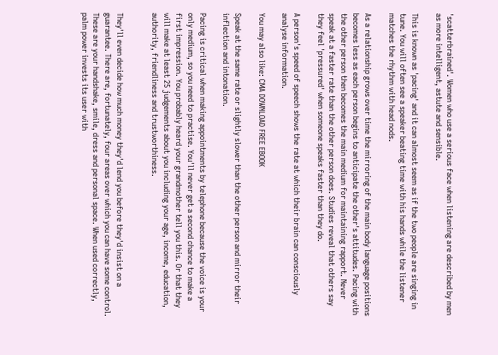'scatterbrained'. Women who use a serious face when listening are described by men as more intelligent, astute and sensible.

This is known as 'pacing' and it can almost seem as if the two people are singing in tune. You will often see a speaker beating time with his hands while the listener matches the rhythm with head nods.

As a relationship grows over time the mirroring of the main body language positions becomes less as each person begins to anticipate the other's attitudes. Pacing with the other person then becomes the main medium for maintaining rapport. Never speak at a faster rate than the other person does. Studies reveal that others say they feel 'pressured' when someone speaks faster than they do.

A person's speed of speech shows the rate at which their brain can consciously analyse information.

You may also like: CMA DOWNLOAD FREE EBOOK

Speak at the same rate or slightly slower than the other person and mirror their inflection and intonation.

Pacing is critical when making appointments by telephone because the voice is your only medium, so you need to practise. You'll never get a second chance to make a first impression. You probably heard your grandmother tell you this. Or that they will make at least 25 judgements about you including your age, income, education, authority, friendliness and trustworthiness.


They'll even decide how much money they'd lend you before they'd insist on a guarantee. There are, fortunately, four areas over which you can have some control. These are your handshake, smile, dress and personal space. When used correctly, palm power invests its user with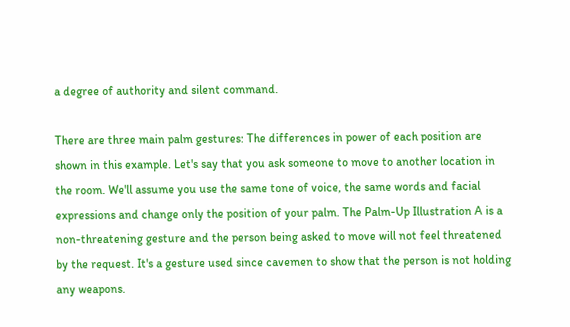a degree of authority and silent command.

There are three main palm gestures: The differences in power of each position are shown in this example. Let's say that you ask someone to move to another location in the room. We'll assume you use the same tone of voice, the same words and facial expressions and change only the position of your palm. The Palm-Up Illustration A is a non-threatening gesture and the person being asked to move will not feel threatened by the request. It's a gesture used since cavemen to show that the person is not holding any weapons.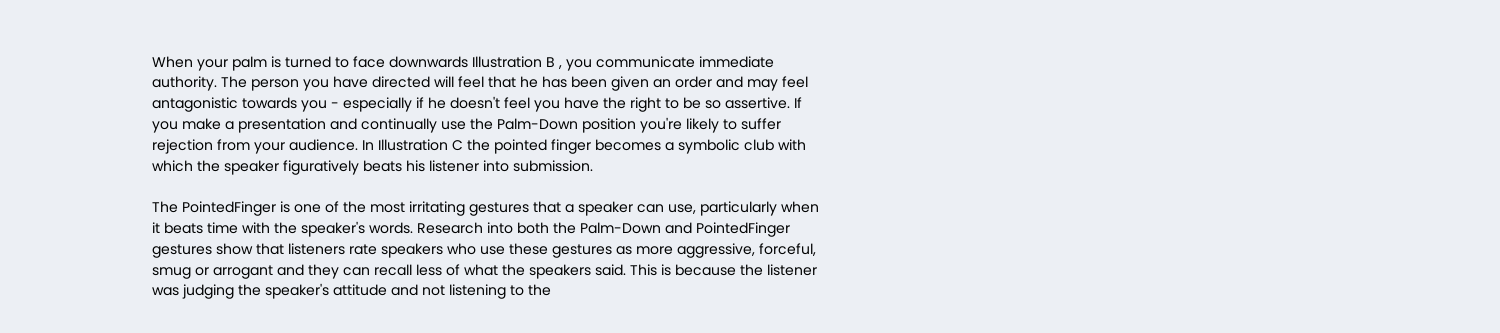When your palm is turned to face downwards Illustration B , you communicate immediate authority. The person you have directed will feel that he has been given an order and may feel antagonistic towards you - especially if he doesn't feel you have the right to be so assertive. If you make a presentation and continually use the Palm-Down position you're likely to suffer rejection from your audience. In Illustration C the pointed finger becomes a symbolic club with which the speaker figuratively beats his listener into submission.

The PointedFinger is one of the most irritating gestures that a speaker can use, particularly when it beats time with the speaker's words. Research into both the Palm-Down and PointedFinger gestures show that listeners rate speakers who use these gestures as more aggressive, forceful, smug or arrogant and they can recall less of what the speakers said. This is because the listener was judging the speaker's attitude and not listening to the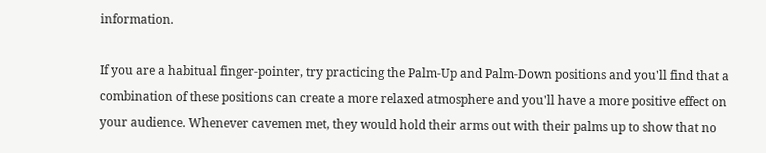information.

If you are a habitual finger-pointer, try practicing the Palm-Up and Palm-Down positions and you'll find that a combination of these positions can create a more relaxed atmosphere and you'll have a more positive effect on your audience. Whenever cavemen met, they would hold their arms out with their palms up to show that no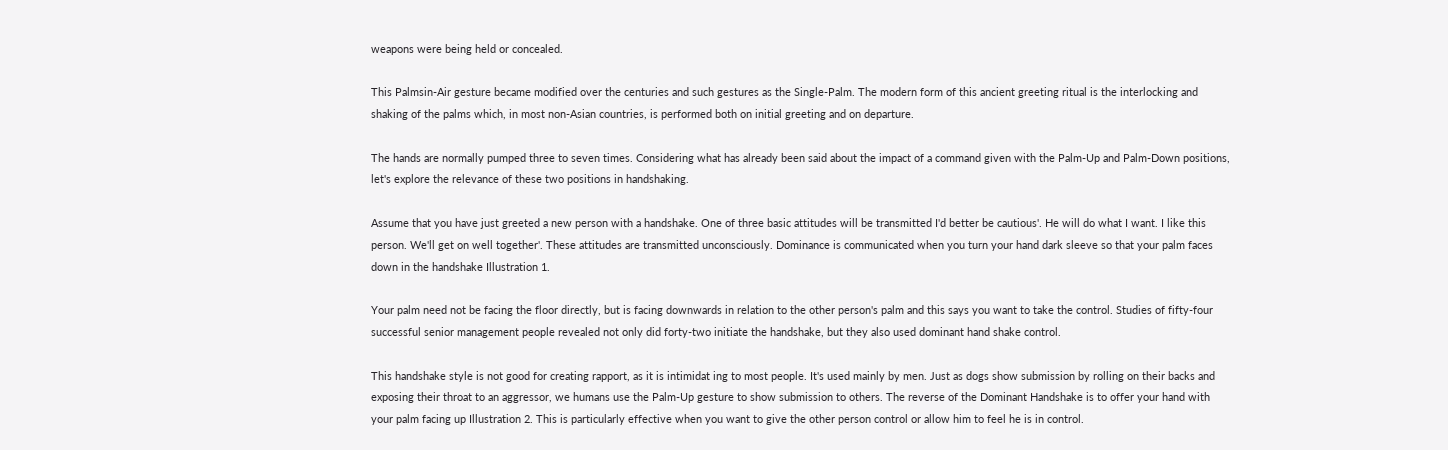weapons were being held or concealed.

This Palmsin-Air gesture became modified over the centuries and such gestures as the Single-Palm. The modern form of this ancient greeting ritual is the interlocking and shaking of the palms which, in most non-Asian countries, is performed both on initial greeting and on departure.

The hands are normally pumped three to seven times. Considering what has already been said about the impact of a command given with the Palm-Up and Palm-Down positions, let's explore the relevance of these two positions in handshaking.

Assume that you have just greeted a new person with a handshake. One of three basic attitudes will be transmitted I'd better be cautious'. He will do what I want. I like this person. We'll get on well together'. These attitudes are transmitted unconsciously. Dominance is communicated when you turn your hand dark sleeve so that your palm faces down in the handshake Illustration 1.

Your palm need not be facing the floor directly, but is facing downwards in relation to the other person's palm and this says you want to take the control. Studies of fifty-four successful senior management people revealed not only did forty-two initiate the handshake, but they also used dominant hand shake control.

This handshake style is not good for creating rapport, as it is intimidat ing to most people. It's used mainly by men. Just as dogs show submission by rolling on their backs and exposing their throat to an aggressor, we humans use the Palm-Up gesture to show submission to others. The reverse of the Dominant Handshake is to offer your hand with your palm facing up Illustration 2. This is particularly effective when you want to give the other person control or allow him to feel he is in control.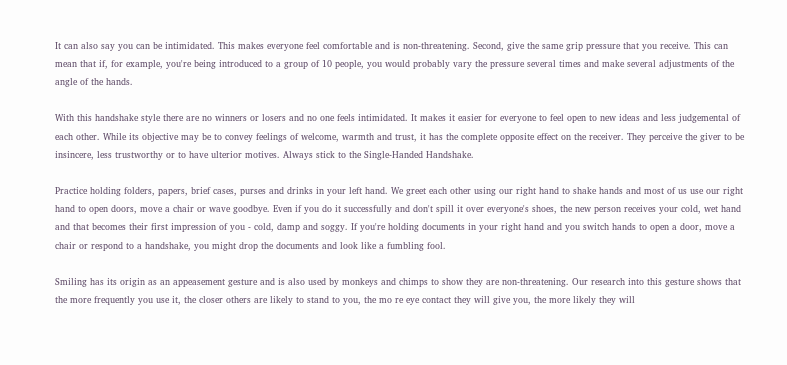It can also say you can be intimidated. This makes everyone feel comfortable and is non-threatening. Second, give the same grip pressure that you receive. This can mean that if, for example, you're being introduced to a group of 10 people, you would probably vary the pressure several times and make several adjustments of the angle of the hands.

With this handshake style there are no winners or losers and no one feels intimidated. It makes it easier for everyone to feel open to new ideas and less judgemental of each other. While its objective may be to convey feelings of welcome, warmth and trust, it has the complete opposite effect on the receiver. They perceive the giver to be insincere, less trustworthy or to have ulterior motives. Always stick to the Single-Handed Handshake.

Practice holding folders, papers, brief cases, purses and drinks in your left hand. We greet each other using our right hand to shake hands and most of us use our right hand to open doors, move a chair or wave goodbye. Even if you do it successfully and don't spill it over everyone's shoes, the new person receives your cold, wet hand and that becomes their first impression of you - cold, damp and soggy. If you're holding documents in your right hand and you switch hands to open a door, move a chair or respond to a handshake, you might drop the documents and look like a fumbling fool.

Smiling has its origin as an appeasement gesture and is also used by monkeys and chimps to show they are non-threatening. Our research into this gesture shows that the more frequently you use it, the closer others are likely to stand to you, the mo re eye contact they will give you, the more likely they will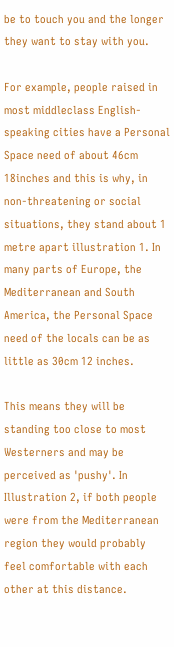be to touch you and the longer they want to stay with you.

For example, people raised in most middleclass English-speaking cities have a Personal Space need of about 46cm 18inches and this is why, in non-threatening or social situations, they stand about 1 metre apart illustration 1. In many parts of Europe, the Mediterranean and South America, the Personal Space need of the locals can be as little as 30cm 12 inches.

This means they will be standing too close to most Westerners and may be perceived as 'pushy'. In Illustration 2, if both people were from the Mediterranean region they would probably feel comfortable with each other at this distance.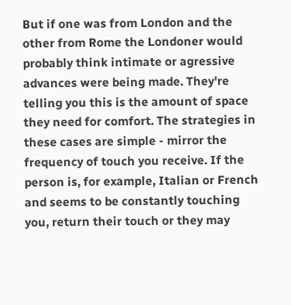But if one was from London and the other from Rome the Londoner would probably think intimate or agressive advances were being made. They're telling you this is the amount of space they need for comfort. The strategies in these cases are simple - mirror the frequency of touch you receive. If the person is, for example, Italian or French and seems to be constantly touching you, return their touch or they may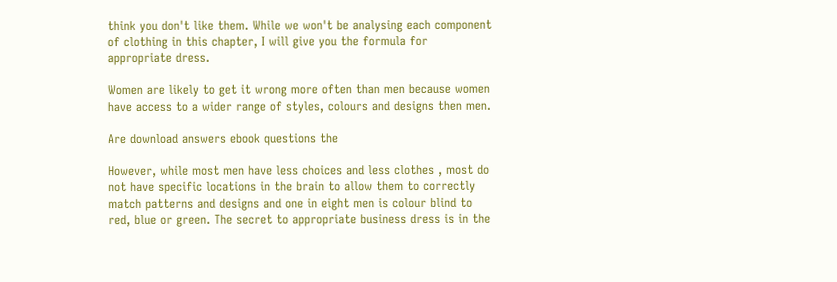think you don't like them. While we won't be analysing each component of clothing in this chapter, I will give you the formula for appropriate dress.

Women are likely to get it wrong more often than men because women have access to a wider range of styles, colours and designs then men.

Are download answers ebook questions the

However, while most men have less choices and less clothes , most do not have specific locations in the brain to allow them to correctly match patterns and designs and one in eight men is colour blind to red, blue or green. The secret to appropriate business dress is in the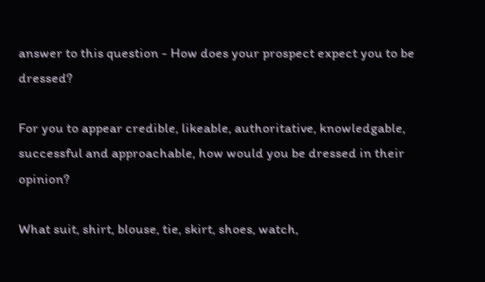answer to this question - How does your prospect expect you to be dressed?

For you to appear credible, likeable, authoritative, knowledgable, successful and approachable, how would you be dressed in their opinion?

What suit, shirt, blouse, tie, skirt, shoes, watch,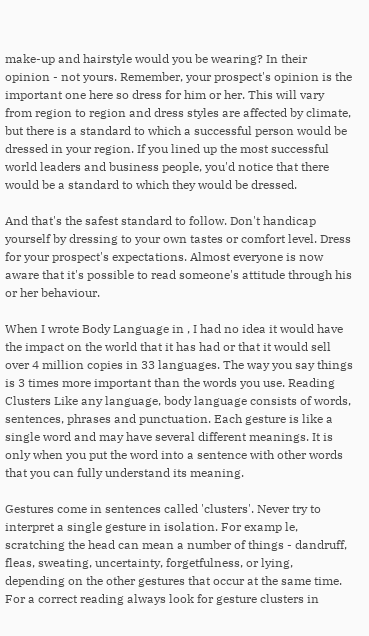make-up and hairstyle would you be wearing? In their opinion - not yours. Remember, your prospect's opinion is the important one here so dress for him or her. This will vary from region to region and dress styles are affected by climate, but there is a standard to which a successful person would be dressed in your region. If you lined up the most successful world leaders and business people, you'd notice that there would be a standard to which they would be dressed.

And that's the safest standard to follow. Don't handicap yourself by dressing to your own tastes or comfort level. Dress for your prospect's expectations. Almost everyone is now aware that it's possible to read someone's attitude through his or her behaviour.

When I wrote Body Language in , I had no idea it would have the impact on the world that it has had or that it would sell over 4 million copies in 33 languages. The way you say things is 3 times more important than the words you use. Reading Clusters Like any language, body language consists of words, sentences, phrases and punctuation. Each gesture is like a single word and may have several different meanings. It is only when you put the word into a sentence with other words that you can fully understand its meaning.

Gestures come in sentences called 'clusters'. Never try to interpret a single gesture in isolation. For examp le, scratching the head can mean a number of things - dandruff, fleas, sweating, uncertainty, forgetfulness, or lying, depending on the other gestures that occur at the same time. For a correct reading always look for gesture clusters in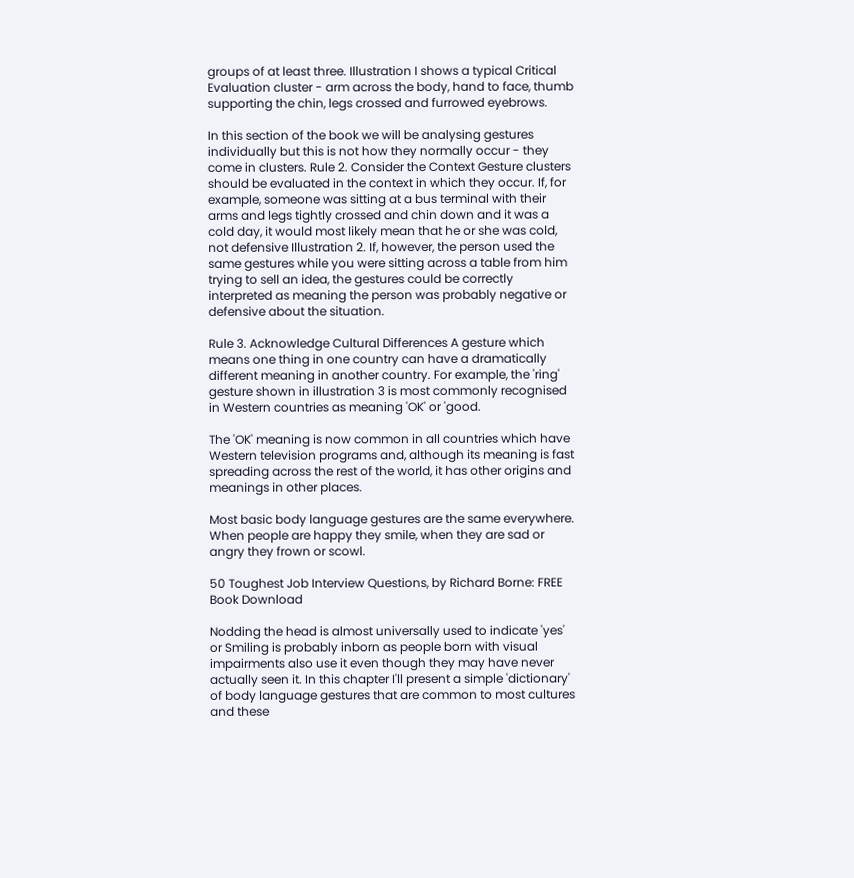groups of at least three. Illustration I shows a typical Critical Evaluation cluster - arm across the body, hand to face, thumb supporting the chin, legs crossed and furrowed eyebrows.

In this section of the book we will be analysing gestures individually but this is not how they normally occur - they come in clusters. Rule 2. Consider the Context Gesture clusters should be evaluated in the context in which they occur. If, for example, someone was sitting at a bus terminal with their arms and legs tightly crossed and chin down and it was a cold day, it would most likely mean that he or she was cold, not defensive Illustration 2. If, however, the person used the same gestures while you were sitting across a table from him trying to sell an idea, the gestures could be correctly interpreted as meaning the person was probably negative or defensive about the situation.

Rule 3. Acknowledge Cultural Differences A gesture which means one thing in one country can have a dramatically different meaning in another country. For example, the 'ring' gesture shown in illustration 3 is most commonly recognised in Western countries as meaning 'OK' or 'good.

The 'OK' meaning is now common in all countries which have Western television programs and, although its meaning is fast spreading across the rest of the world, it has other origins and meanings in other places.

Most basic body language gestures are the same everywhere. When people are happy they smile, when they are sad or angry they frown or scowl.

50 Toughest Job Interview Questions, by Richard Borne: FREE Book Download

Nodding the head is almost universally used to indicate 'yes' or Smiling is probably inborn as people born with visual impairments also use it even though they may have never actually seen it. In this chapter I'll present a simple 'dictionary' of body language gestures that are common to most cultures and these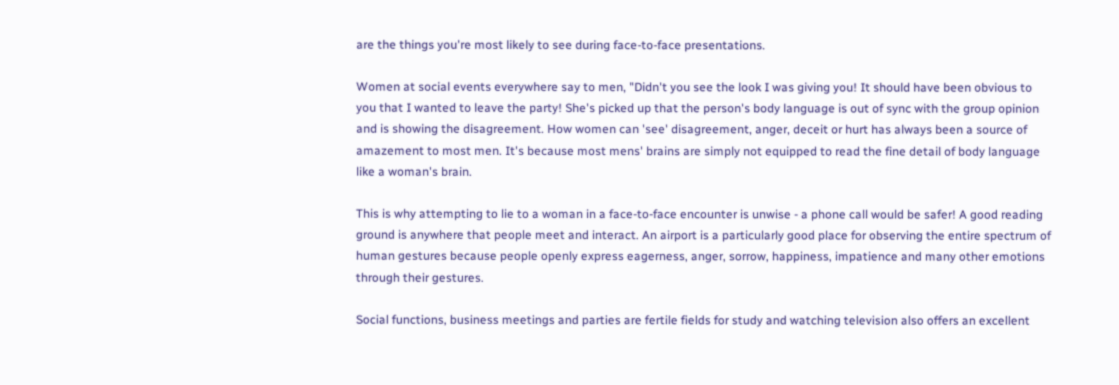are the things you're most likely to see during face-to-face presentations.

Women at social events everywhere say to men, "Didn't you see the look I was giving you! It should have been obvious to you that I wanted to leave the party! She's picked up that the person's body language is out of sync with the group opinion and is showing the disagreement. How women can 'see' disagreement, anger, deceit or hurt has always been a source of amazement to most men. It's because most mens' brains are simply not equipped to read the fine detail of body language like a woman's brain.

This is why attempting to lie to a woman in a face-to-face encounter is unwise - a phone call would be safer! A good reading ground is anywhere that people meet and interact. An airport is a particularly good place for observing the entire spectrum of human gestures because people openly express eagerness, anger, sorrow, happiness, impatience and many other emotions through their gestures.

Social functions, business meetings and parties are fertile fields for study and watching television also offers an excellent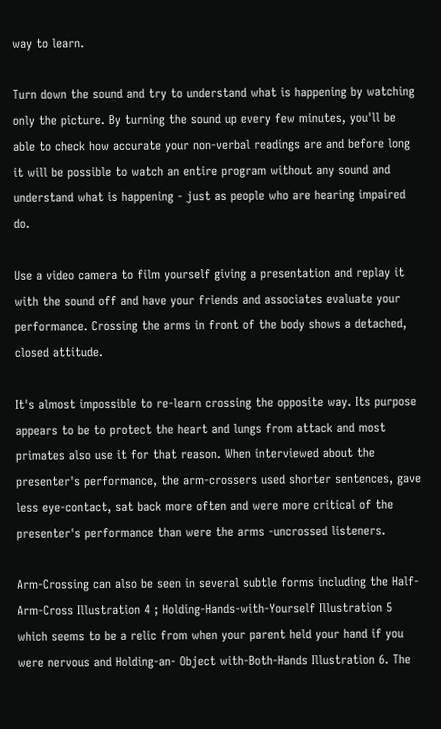way to learn.

Turn down the sound and try to understand what is happening by watching only the picture. By turning the sound up every few minutes, you'll be able to check how accurate your non-verbal readings are and before long it will be possible to watch an entire program without any sound and understand what is happening - just as people who are hearing impaired do.

Use a video camera to film yourself giving a presentation and replay it with the sound off and have your friends and associates evaluate your performance. Crossing the arms in front of the body shows a detached, closed attitude.

It's almost impossible to re-learn crossing the opposite way. Its purpose appears to be to protect the heart and lungs from attack and most primates also use it for that reason. When interviewed about the presenter's performance, the arm-crossers used shorter sentences, gave less eye-contact, sat back more often and were more critical of the presenter's performance than were the arms -uncrossed listeners.

Arm-Crossing can also be seen in several subtle forms including the Half-Arm-Cross Illustration 4 ; Holding-Hands-with-Yourself Illustration 5 which seems to be a relic from when your parent held your hand if you were nervous and Holding-an- Object with-Both-Hands Illustration 6. The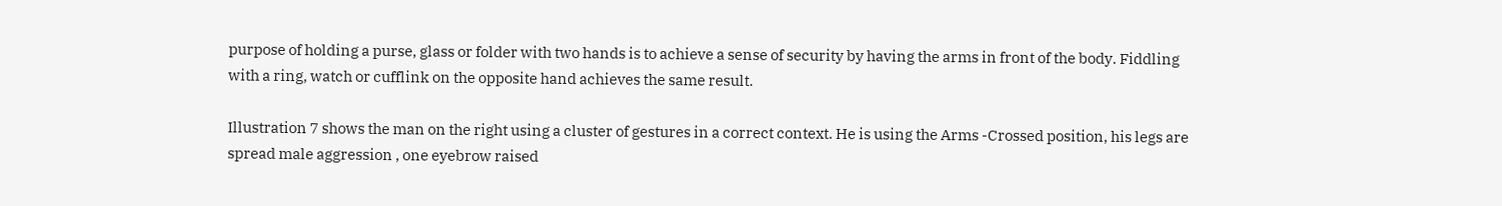purpose of holding a purse, glass or folder with two hands is to achieve a sense of security by having the arms in front of the body. Fiddling with a ring, watch or cufflink on the opposite hand achieves the same result.

Illustration 7 shows the man on the right using a cluster of gestures in a correct context. He is using the Arms -Crossed position, his legs are spread male aggression , one eyebrow raised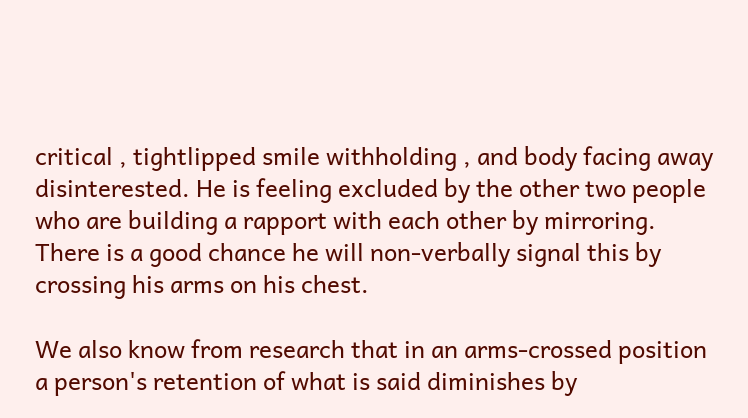critical , tightlipped smile withholding , and body facing away disinterested. He is feeling excluded by the other two people who are building a rapport with each other by mirroring. There is a good chance he will non-verbally signal this by crossing his arms on his chest.

We also know from research that in an arms-crossed position a person's retention of what is said diminishes by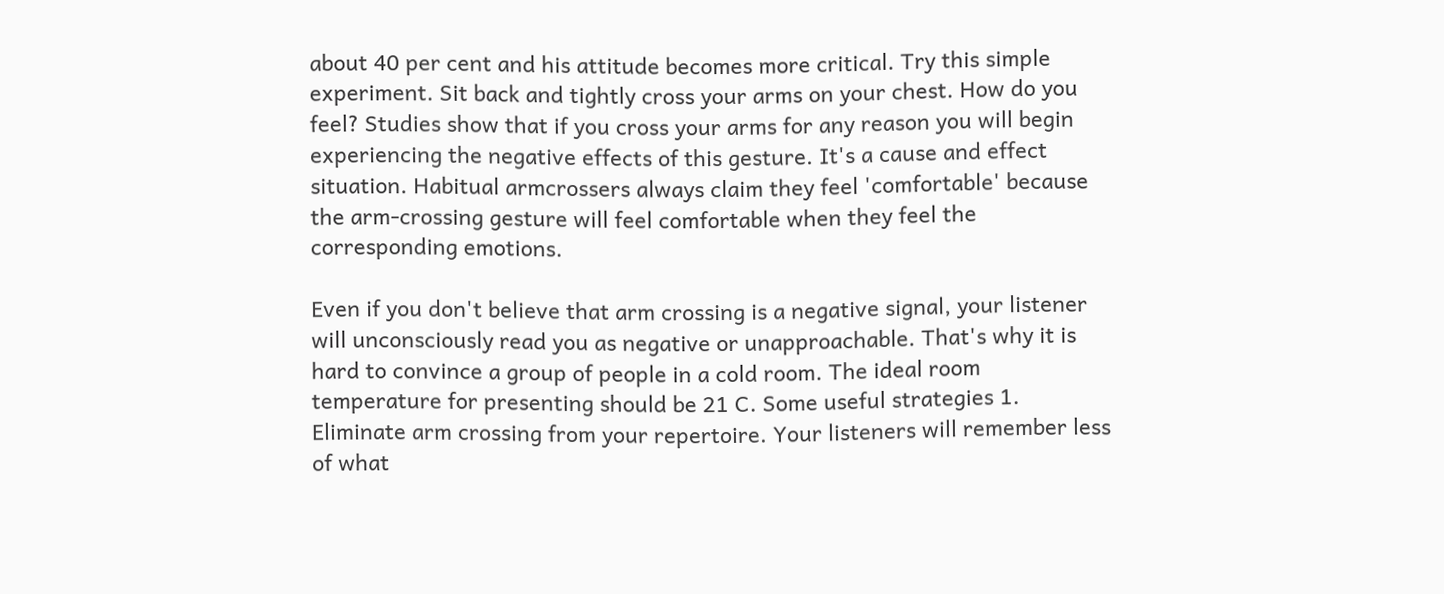about 40 per cent and his attitude becomes more critical. Try this simple experiment. Sit back and tightly cross your arms on your chest. How do you feel? Studies show that if you cross your arms for any reason you will begin experiencing the negative effects of this gesture. It's a cause and effect situation. Habitual armcrossers always claim they feel 'comfortable' because the arm-crossing gesture will feel comfortable when they feel the corresponding emotions.

Even if you don't believe that arm crossing is a negative signal, your listener will unconsciously read you as negative or unapproachable. That's why it is hard to convince a group of people in a cold room. The ideal room temperature for presenting should be 21 C. Some useful strategies 1. Eliminate arm crossing from your repertoire. Your listeners will remember less of what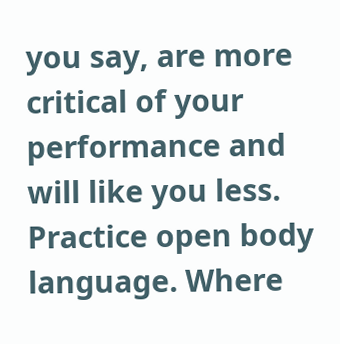you say, are more critical of your performance and will like you less. Practice open body language. Where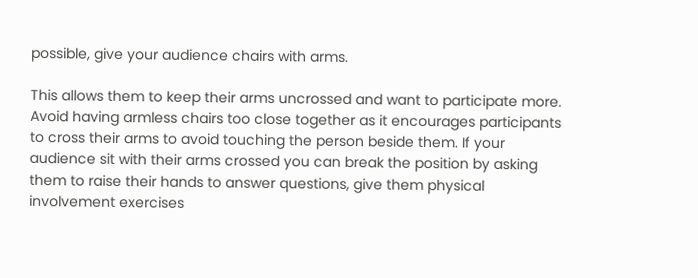possible, give your audience chairs with arms.

This allows them to keep their arms uncrossed and want to participate more. Avoid having armless chairs too close together as it encourages participants to cross their arms to avoid touching the person beside them. If your audience sit with their arms crossed you can break the position by asking them to raise their hands to answer questions, give them physical involvement exercises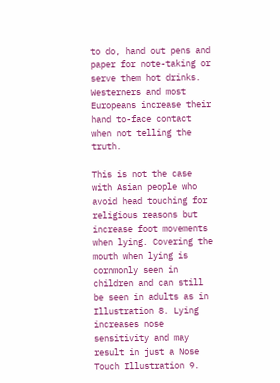to do, hand out pens and paper for note-taking or serve them hot drinks. Westerners and most Europeans increase their hand to-face contact when not telling the truth.

This is not the case with Asian people who avoid head touching for religious reasons but increase foot movements when lying. Covering the mouth when lying is cornmonly seen in children and can still be seen in adults as in Illustration 8. Lying increases nose sensitivity and may result in just a Nose Touch Illustration 9.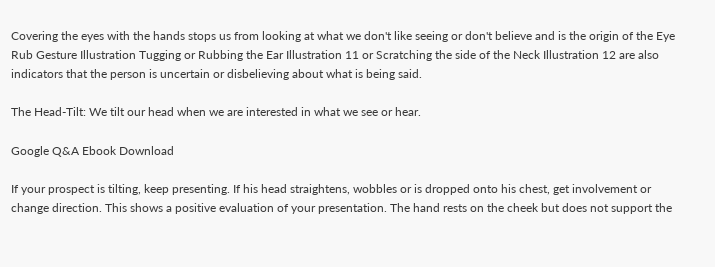Covering the eyes with the hands stops us from looking at what we don't like seeing or don't believe and is the origin of the Eye Rub Gesture Illustration Tugging or Rubbing the Ear Illustration 11 or Scratching the side of the Neck Illustration 12 are also indicators that the person is uncertain or disbelieving about what is being said.

The Head-Tilt: We tilt our head when we are interested in what we see or hear.

Google Q&A Ebook Download

If your prospect is tilting, keep presenting. If his head straightens, wobbles or is dropped onto his chest, get involvement or change direction. This shows a positive evaluation of your presentation. The hand rests on the cheek but does not support the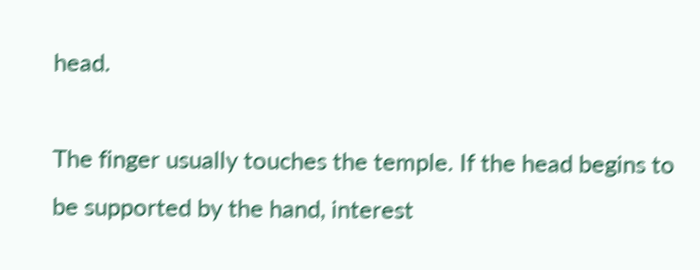head.

The finger usually touches the temple. If the head begins to be supported by the hand, interest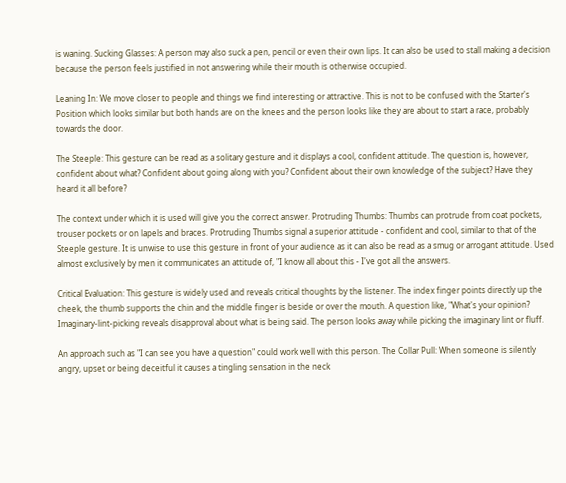is waning. Sucking Glasses: A person may also suck a pen, pencil or even their own lips. It can also be used to stall making a decision because the person feels justified in not answering while their mouth is otherwise occupied.

Leaning In: We move closer to people and things we find interesting or attractive. This is not to be confused with the Starter's Position which looks similar but both hands are on the knees and the person looks like they are about to start a race, probably towards the door.

The Steeple: This gesture can be read as a solitary gesture and it displays a cool, confident attitude. The question is, however, confident about what? Confident about going along with you? Confident about their own knowledge of the subject? Have they heard it all before?

The context under which it is used will give you the correct answer. Protruding Thumbs: Thumbs can protrude from coat pockets, trouser pockets or on lapels and braces. Protruding Thumbs signal a superior attitude - confident and cool, similar to that of the Steeple gesture. It is unwise to use this gesture in front of your audience as it can also be read as a smug or arrogant attitude. Used almost exclusively by men it communicates an attitude of, "I know all about this - I've got all the answers.

Critical Evaluation: This gesture is widely used and reveals critical thoughts by the listener. The index finger points directly up the cheek, the thumb supports the chin and the middle finger is beside or over the mouth. A question like, "What's your opinion? Imaginary-lint-picking reveals disapproval about what is being said. The person looks away while picking the imaginary lint or fluff.

An approach such as "I can see you have a question" could work well with this person. The Collar Pull: When someone is silently angry, upset or being deceitful it causes a tingling sensation in the neck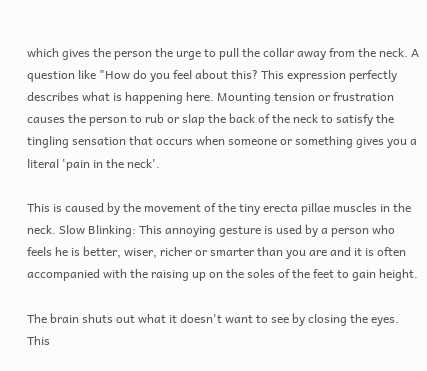which gives the person the urge to pull the collar away from the neck. A question like "How do you feel about this? This expression perfectly describes what is happening here. Mounting tension or frustration causes the person to rub or slap the back of the neck to satisfy the tingling sensation that occurs when someone or something gives you a literal 'pain in the neck'.

This is caused by the movement of the tiny erecta pillae muscles in the neck. Slow Blinking: This annoying gesture is used by a person who feels he is better, wiser, richer or smarter than you are and it is often accompanied with the raising up on the soles of the feet to gain height.

The brain shuts out what it doesn't want to see by closing the eyes. This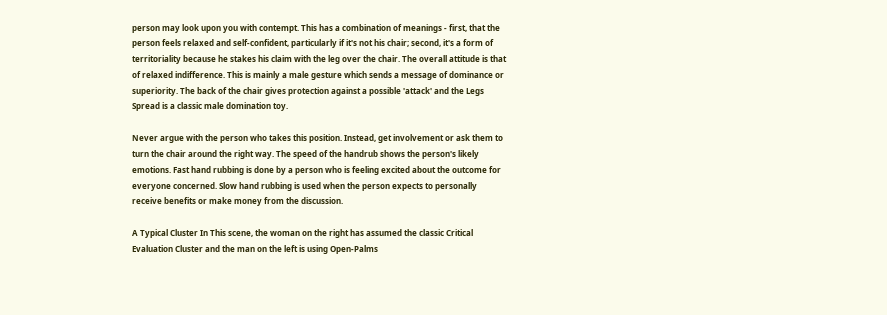person may look upon you with contempt. This has a combination of meanings - first, that the person feels relaxed and self-confident, particularly if it's not his chair; second, it's a form of territoriality because he stakes his claim with the leg over the chair. The overall attitude is that of relaxed indifference. This is mainly a male gesture which sends a message of dominance or superiority. The back of the chair gives protection against a possible 'attack' and the Legs Spread is a classic male domination toy.

Never argue with the person who takes this position. Instead, get involvement or ask them to turn the chair around the right way. The speed of the handrub shows the person's likely emotions. Fast hand rubbing is done by a person who is feeling excited about the outcome for everyone concerned. Slow hand rubbing is used when the person expects to personally receive benefits or make money from the discussion.

A Typical Cluster In This scene, the woman on the right has assumed the classic Critical Evaluation Cluster and the man on the left is using Open-Palms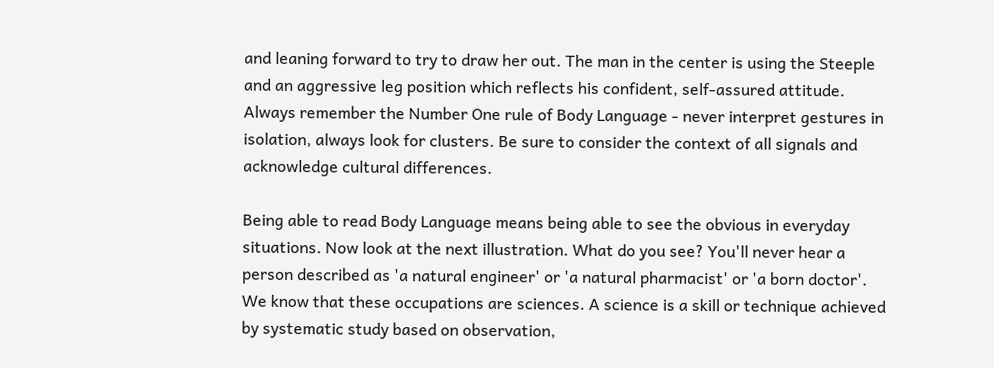and leaning forward to try to draw her out. The man in the center is using the Steeple and an aggressive leg position which reflects his confident, self-assured attitude. Always remember the Number One rule of Body Language - never interpret gestures in isolation, always look for clusters. Be sure to consider the context of all signals and acknowledge cultural differences.

Being able to read Body Language means being able to see the obvious in everyday situations. Now look at the next illustration. What do you see? You'll never hear a person described as 'a natural engineer' or 'a natural pharmacist' or 'a born doctor'. We know that these occupations are sciences. A science is a skill or technique achieved by systematic study based on observation,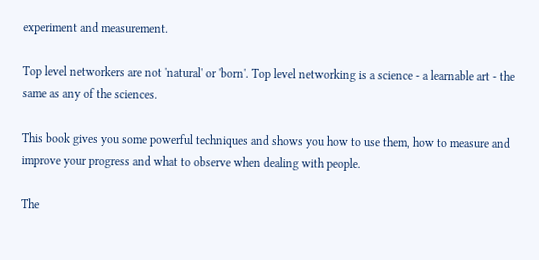experiment and measurement.

Top level networkers are not 'natural' or 'born'. Top level networking is a science - a learnable art - the same as any of the sciences.

This book gives you some powerful techniques and shows you how to use them, how to measure and improve your progress and what to observe when dealing with people.

The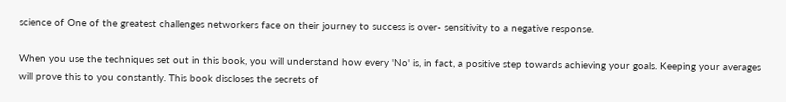science of One of the greatest challenges networkers face on their journey to success is over- sensitivity to a negative response.

When you use the techniques set out in this book, you will understand how every 'No' is, in fact, a positive step towards achieving your goals. Keeping your averages will prove this to you constantly. This book discloses the secrets of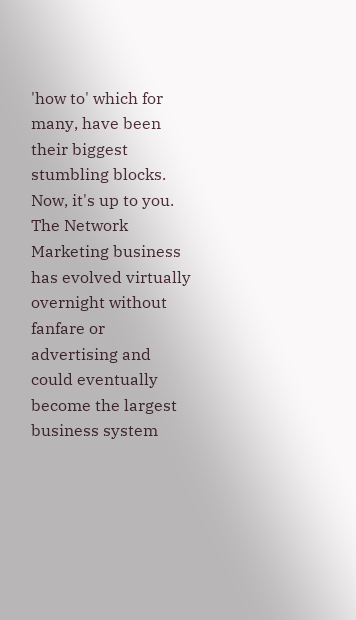'how to' which for many, have been their biggest stumbling blocks. Now, it's up to you. The Network Marketing business has evolved virtually overnight without fanfare or advertising and could eventually become the largest business system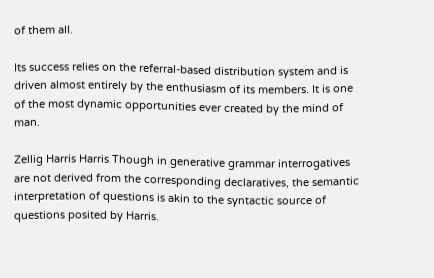of them all.

Its success relies on the referral-based distribution system and is driven almost entirely by the enthusiasm of its members. It is one of the most dynamic opportunities ever created by the mind of man.

Zellig Harris Harris Though in generative grammar interrogatives are not derived from the corresponding declaratives, the semantic interpretation of questions is akin to the syntactic source of questions posited by Harris.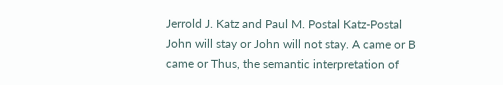Jerrold J. Katz and Paul M. Postal Katz-Postal John will stay or John will not stay. A came or B came or Thus, the semantic interpretation of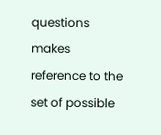questions makes reference to the set of possible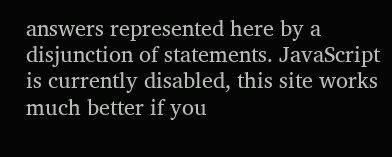answers represented here by a disjunction of statements. JavaScript is currently disabled, this site works much better if you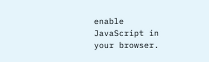enable JavaScript in your browser.